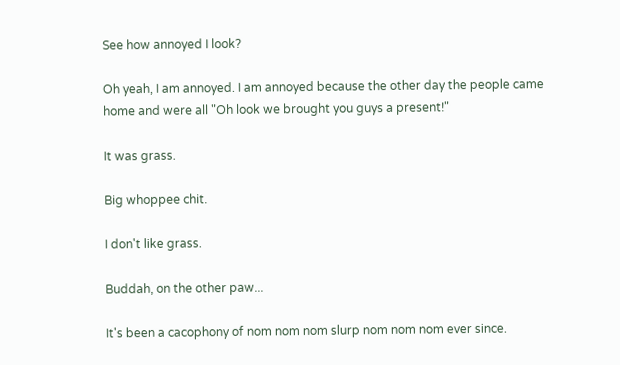See how annoyed I look?

Oh yeah, I am annoyed. I am annoyed because the other day the people came home and were all "Oh look we brought you guys a present!"

It was grass.

Big whoppee chit.

I don't like grass.

Buddah, on the other paw...

It's been a cacophony of nom nom nom slurp nom nom nom ever since.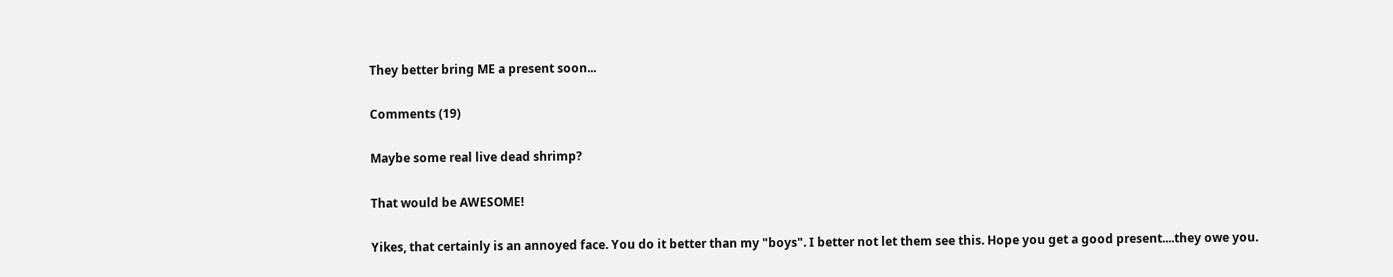They better bring ME a present soon...

Comments (19)

Maybe some real live dead shrimp?

That would be AWESOME!

Yikes, that certainly is an annoyed face. You do it better than my "boys". I better not let them see this. Hope you get a good present....they owe you.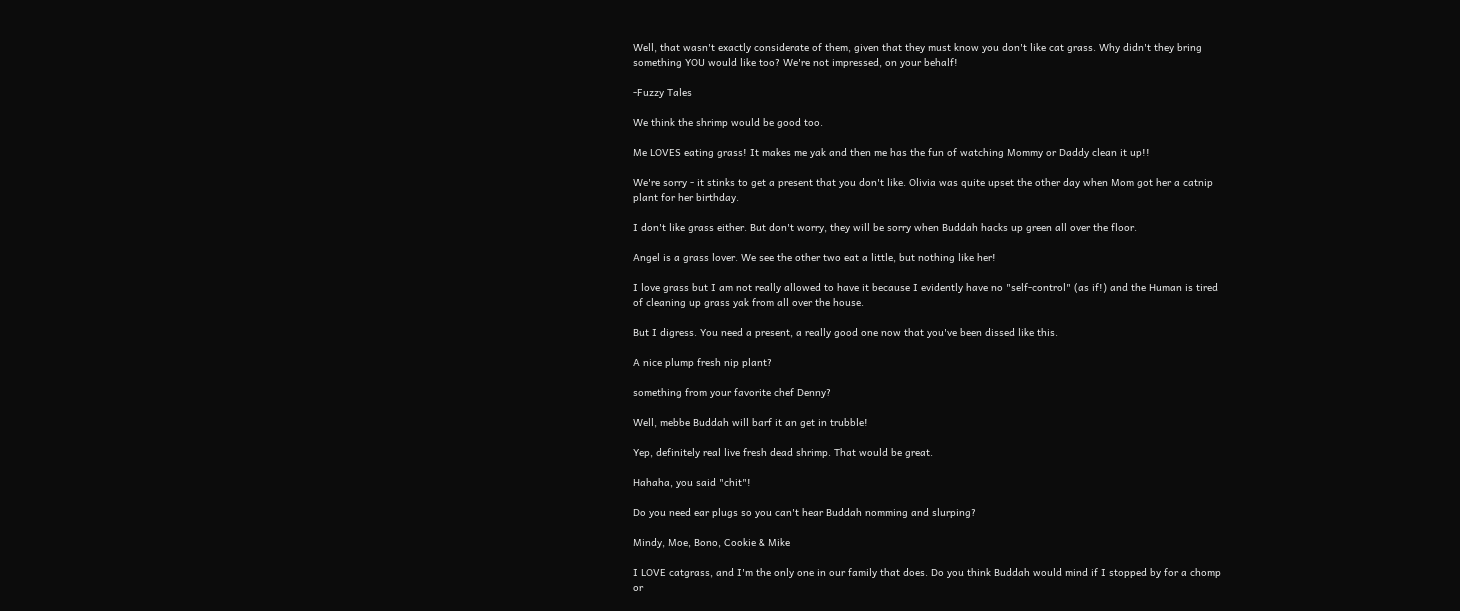Well, that wasn't exactly considerate of them, given that they must know you don't like cat grass. Why didn't they bring something YOU would like too? We're not impressed, on your behalf!

-Fuzzy Tales

We think the shrimp would be good too.

Me LOVES eating grass! It makes me yak and then me has the fun of watching Mommy or Daddy clean it up!!

We're sorry - it stinks to get a present that you don't like. Olivia was quite upset the other day when Mom got her a catnip plant for her birthday.

I don't like grass either. But don't worry, they will be sorry when Buddah hacks up green all over the floor.

Angel is a grass lover. We see the other two eat a little, but nothing like her!

I love grass but I am not really allowed to have it because I evidently have no "self-control" (as if!) and the Human is tired of cleaning up grass yak from all over the house.

But I digress. You need a present, a really good one now that you've been dissed like this.

A nice plump fresh nip plant?

something from your favorite chef Denny?

Well, mebbe Buddah will barf it an get in trubble!

Yep, definitely real live fresh dead shrimp. That would be great.

Hahaha, you said "chit"!

Do you need ear plugs so you can't hear Buddah nomming and slurping?

Mindy, Moe, Bono, Cookie & Mike

I LOVE catgrass, and I'm the only one in our family that does. Do you think Buddah would mind if I stopped by for a chomp or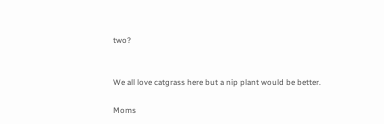two?


We all love catgrass here but a nip plant would be better.

Moms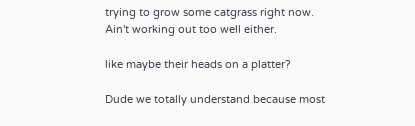trying to grow some catgrass right now. Ain't working out too well either.

like maybe their heads on a platter?

Dude we totally understand because most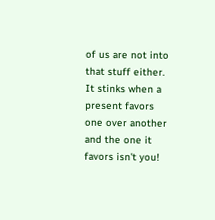of us are not into that stuff either. It stinks when a present favors one over another and the one it favors isn't you!